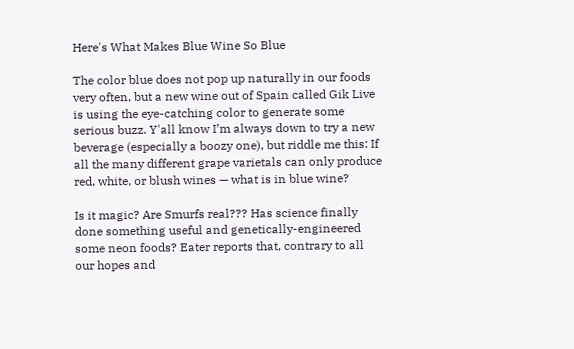Here's What Makes Blue Wine So Blue

The color blue does not pop up naturally in our foods very often, but a new wine out of Spain called Gik Live is using the eye-catching color to generate some serious buzz. Y'all know I’m always down to try a new beverage (especially a boozy one), but riddle me this: If all the many different grape varietals can only produce red, white, or blush wines — what is in blue wine?

Is it magic? Are Smurfs real??? Has science finally done something useful and genetically-engineered some neon foods? Eater reports that, contrary to all our hopes and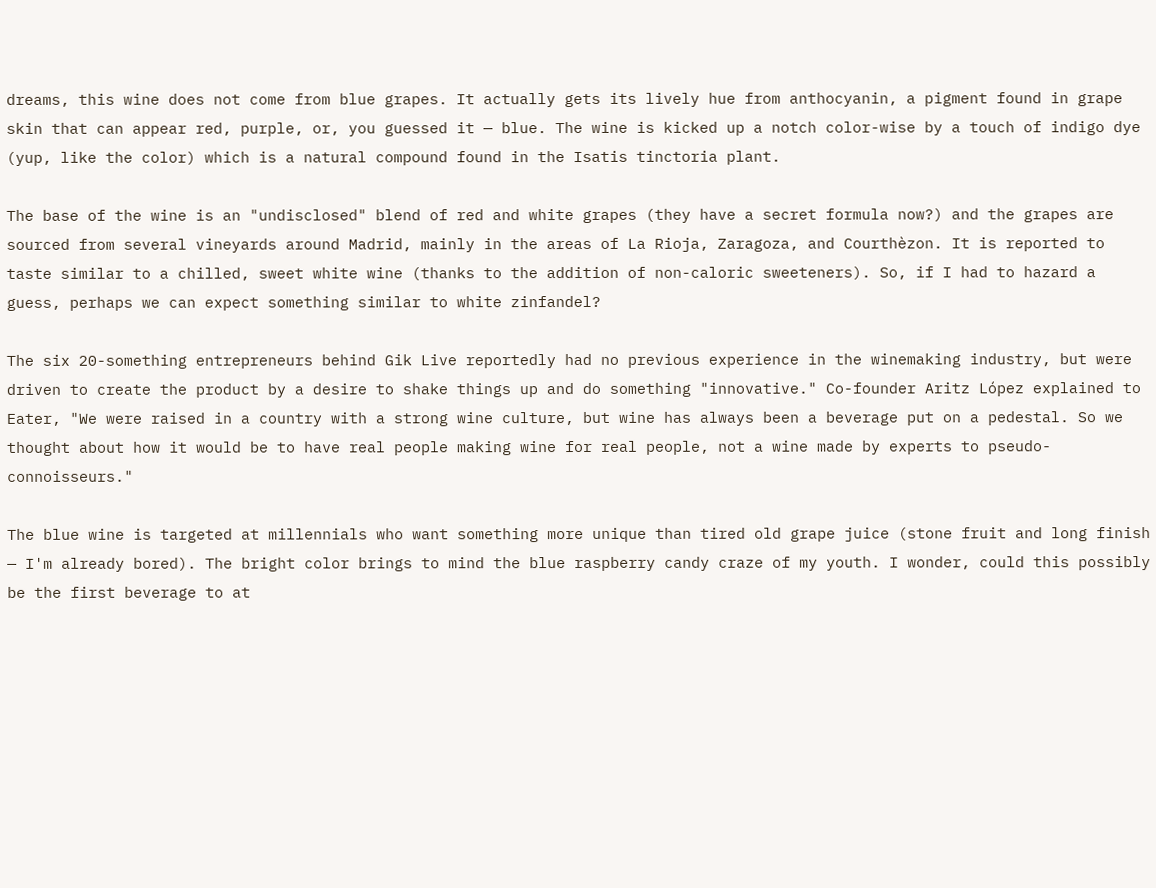dreams, this wine does not come from blue grapes. It actually gets its lively hue from anthocyanin, a pigment found in grape skin that can appear red, purple, or, you guessed it — blue. The wine is kicked up a notch color-wise by a touch of indigo dye (yup, like the color) which is a natural compound found in the Isatis tinctoria plant.

The base of the wine is an "undisclosed" blend of red and white grapes (they have a secret formula now?) and the grapes are sourced from several vineyards around Madrid, mainly in the areas of La Rioja, Zaragoza, and Courthèzon. It is reported to taste similar to a chilled, sweet white wine (thanks to the addition of non-caloric sweeteners). So, if I had to hazard a guess, perhaps we can expect something similar to white zinfandel?

The six 20-something entrepreneurs behind Gik Live reportedly had no previous experience in the winemaking industry, but were driven to create the product by a desire to shake things up and do something "innovative." Co-founder Aritz López explained to Eater, "We were raised in a country with a strong wine culture, but wine has always been a beverage put on a pedestal. So we thought about how it would be to have real people making wine for real people, not a wine made by experts to pseudo-connoisseurs."

The blue wine is targeted at millennials who want something more unique than tired old grape juice (stone fruit and long finish — I'm already bored). The bright color brings to mind the blue raspberry candy craze of my youth. I wonder, could this possibly be the first beverage to at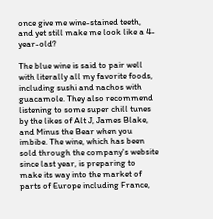once give me wine-stained teeth, and yet still make me look like a 4-year-old?

The blue wine is said to pair well with literally all my favorite foods, including sushi and nachos with guacamole. They also recommend listening to some super chill tunes by the likes of Alt J, James Blake, and Minus the Bear when you imbibe. The wine, which has been sold through the company's website since last year, is preparing to make its way into the market of parts of Europe including France,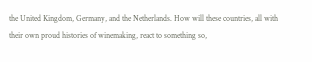the United Kingdom, Germany, and the Netherlands. How will these countries, all with their own proud histories of winemaking, react to something so,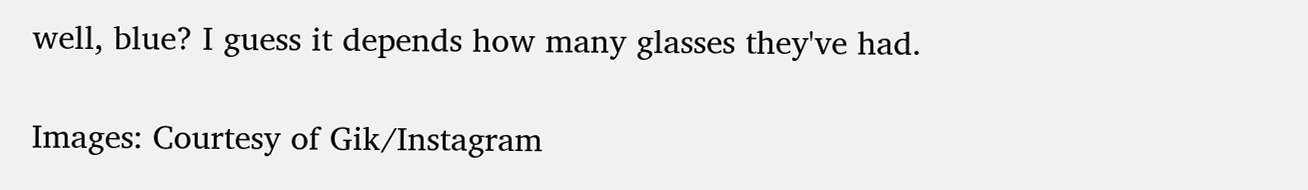well, blue? I guess it depends how many glasses they've had.

Images: Courtesy of Gik/Instagram